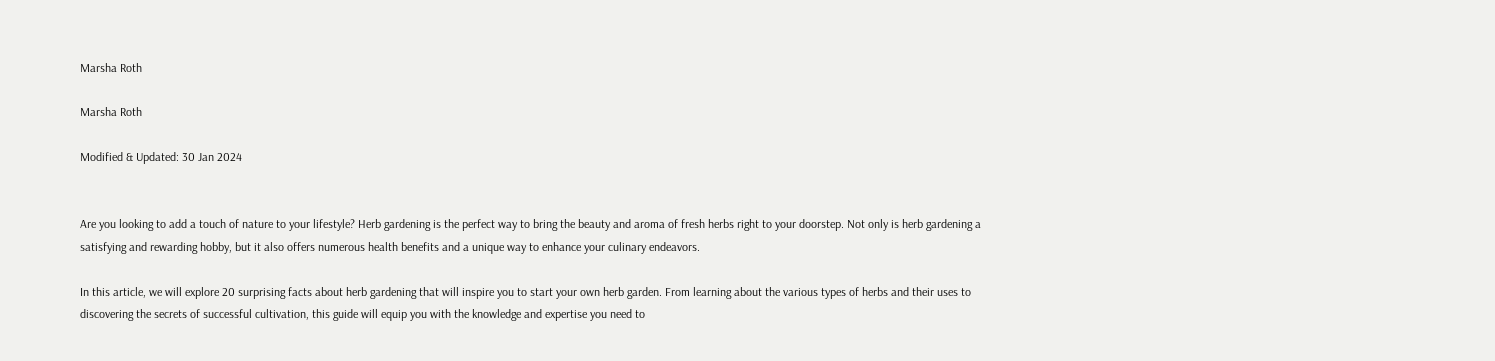Marsha Roth

Marsha Roth

Modified & Updated: 30 Jan 2024


Are you looking to add a touch of nature to your lifestyle? Herb gardening is the perfect way to bring the beauty and aroma of fresh herbs right to your doorstep. Not only is herb gardening a satisfying and rewarding hobby, but it also offers numerous health benefits and a unique way to enhance your culinary endeavors.

In this article, we will explore 20 surprising facts about herb gardening that will inspire you to start your own herb garden. From learning about the various types of herbs and their uses to discovering the secrets of successful cultivation, this guide will equip you with the knowledge and expertise you need to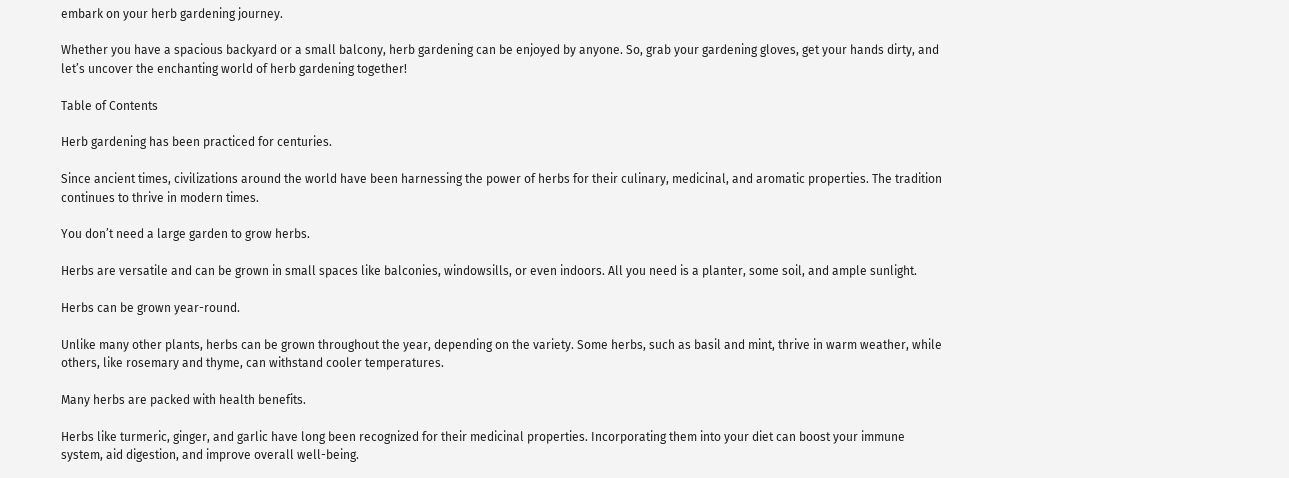embark on your herb gardening journey.

Whether you have a spacious backyard or a small balcony, herb gardening can be enjoyed by anyone. So, grab your gardening gloves, get your hands dirty, and let’s uncover the enchanting world of herb gardening together!

Table of Contents

Herb gardening has been practiced for centuries.

Since ancient times, civilizations around the world have been harnessing the power of herbs for their culinary, medicinal, and aromatic properties. The tradition continues to thrive in modern times.

You don’t need a large garden to grow herbs.

Herbs are versatile and can be grown in small spaces like balconies, windowsills, or even indoors. All you need is a planter, some soil, and ample sunlight.

Herbs can be grown year-round.

Unlike many other plants, herbs can be grown throughout the year, depending on the variety. Some herbs, such as basil and mint, thrive in warm weather, while others, like rosemary and thyme, can withstand cooler temperatures.

Many herbs are packed with health benefits.

Herbs like turmeric, ginger, and garlic have long been recognized for their medicinal properties. Incorporating them into your diet can boost your immune system, aid digestion, and improve overall well-being.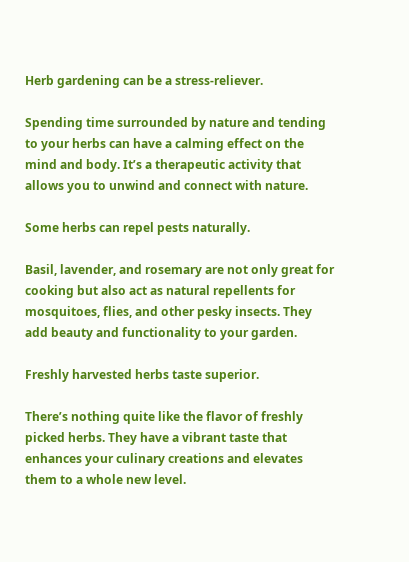Herb gardening can be a stress-reliever.

Spending time surrounded by nature and tending to your herbs can have a calming effect on the mind and body. It’s a therapeutic activity that allows you to unwind and connect with nature.

Some herbs can repel pests naturally.

Basil, lavender, and rosemary are not only great for cooking but also act as natural repellents for mosquitoes, flies, and other pesky insects. They add beauty and functionality to your garden.

Freshly harvested herbs taste superior.

There’s nothing quite like the flavor of freshly picked herbs. They have a vibrant taste that enhances your culinary creations and elevates them to a whole new level.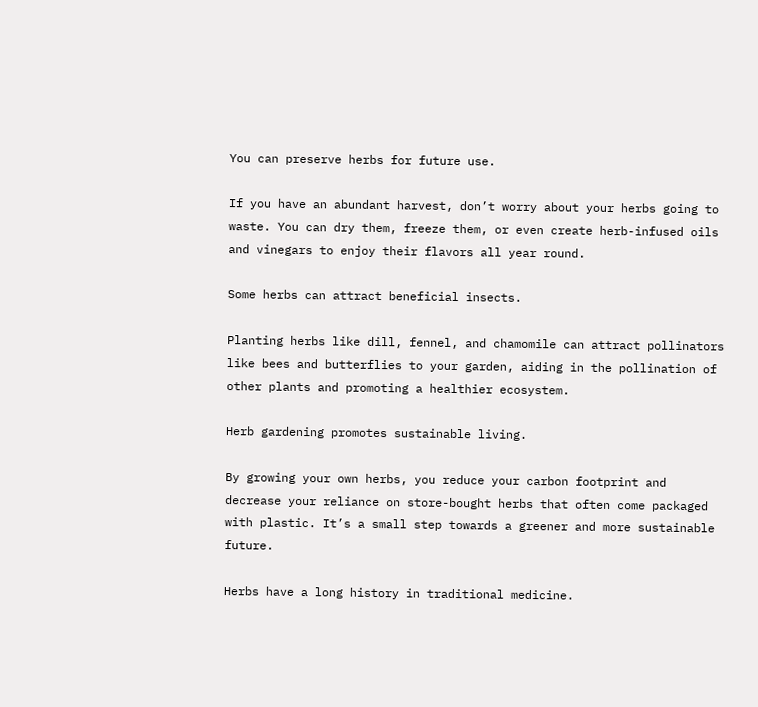You can preserve herbs for future use.

If you have an abundant harvest, don’t worry about your herbs going to waste. You can dry them, freeze them, or even create herb-infused oils and vinegars to enjoy their flavors all year round.

Some herbs can attract beneficial insects.

Planting herbs like dill, fennel, and chamomile can attract pollinators like bees and butterflies to your garden, aiding in the pollination of other plants and promoting a healthier ecosystem.

Herb gardening promotes sustainable living.

By growing your own herbs, you reduce your carbon footprint and decrease your reliance on store-bought herbs that often come packaged with plastic. It’s a small step towards a greener and more sustainable future.

Herbs have a long history in traditional medicine.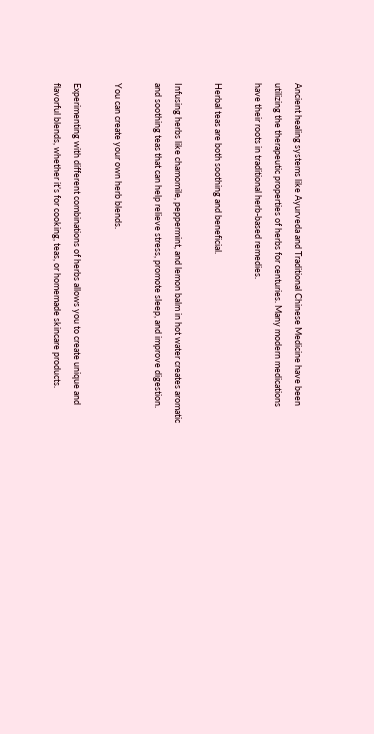Ancient healing systems like Ayurveda and Traditional Chinese Medicine have been utilizing the therapeutic properties of herbs for centuries. Many modern medications have their roots in traditional herb-based remedies.

Herbal teas are both soothing and beneficial.

Infusing herbs like chamomile, peppermint, and lemon balm in hot water creates aromatic and soothing teas that can help relieve stress, promote sleep, and improve digestion.

You can create your own herb blends.

Experimenting with different combinations of herbs allows you to create unique and flavorful blends, whether it’s for cooking, teas, or homemade skincare products.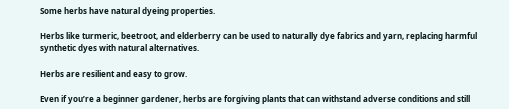Some herbs have natural dyeing properties.

Herbs like turmeric, beetroot, and elderberry can be used to naturally dye fabrics and yarn, replacing harmful synthetic dyes with natural alternatives.

Herbs are resilient and easy to grow.

Even if you’re a beginner gardener, herbs are forgiving plants that can withstand adverse conditions and still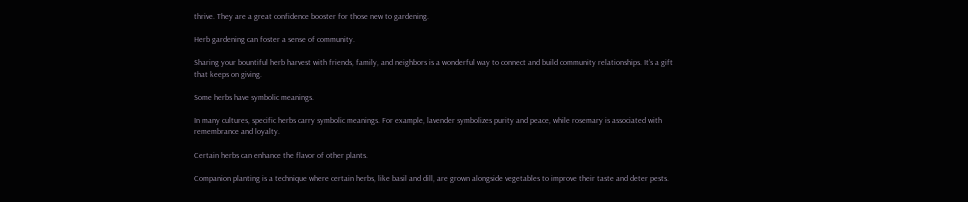thrive. They are a great confidence booster for those new to gardening.

Herb gardening can foster a sense of community.

Sharing your bountiful herb harvest with friends, family, and neighbors is a wonderful way to connect and build community relationships. It’s a gift that keeps on giving.

Some herbs have symbolic meanings.

In many cultures, specific herbs carry symbolic meanings. For example, lavender symbolizes purity and peace, while rosemary is associated with remembrance and loyalty.

Certain herbs can enhance the flavor of other plants.

Companion planting is a technique where certain herbs, like basil and dill, are grown alongside vegetables to improve their taste and deter pests.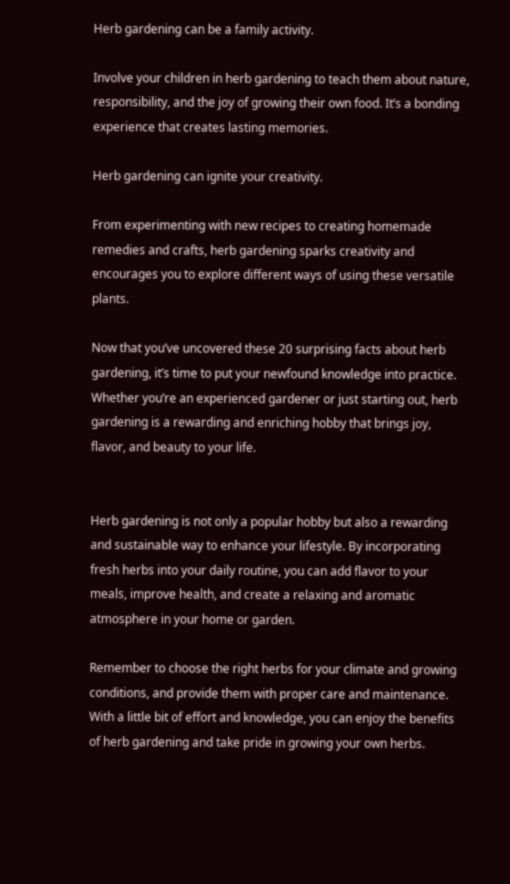Herb gardening can be a family activity.

Involve your children in herb gardening to teach them about nature, responsibility, and the joy of growing their own food. It’s a bonding experience that creates lasting memories.

Herb gardening can ignite your creativity.

From experimenting with new recipes to creating homemade remedies and crafts, herb gardening sparks creativity and encourages you to explore different ways of using these versatile plants.

Now that you’ve uncovered these 20 surprising facts about herb gardening, it’s time to put your newfound knowledge into practice. Whether you’re an experienced gardener or just starting out, herb gardening is a rewarding and enriching hobby that brings joy, flavor, and beauty to your life.


Herb gardening is not only a popular hobby but also a rewarding and sustainable way to enhance your lifestyle. By incorporating fresh herbs into your daily routine, you can add flavor to your meals, improve health, and create a relaxing and aromatic atmosphere in your home or garden.

Remember to choose the right herbs for your climate and growing conditions, and provide them with proper care and maintenance. With a little bit of effort and knowledge, you can enjoy the benefits of herb gardening and take pride in growing your own herbs.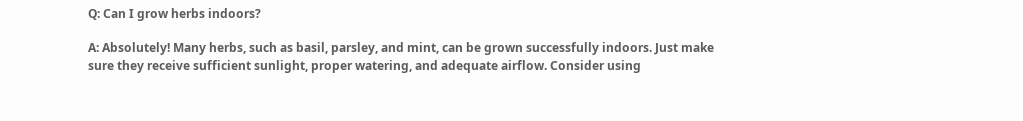Q: Can I grow herbs indoors?

A: Absolutely! Many herbs, such as basil, parsley, and mint, can be grown successfully indoors. Just make sure they receive sufficient sunlight, proper watering, and adequate airflow. Consider using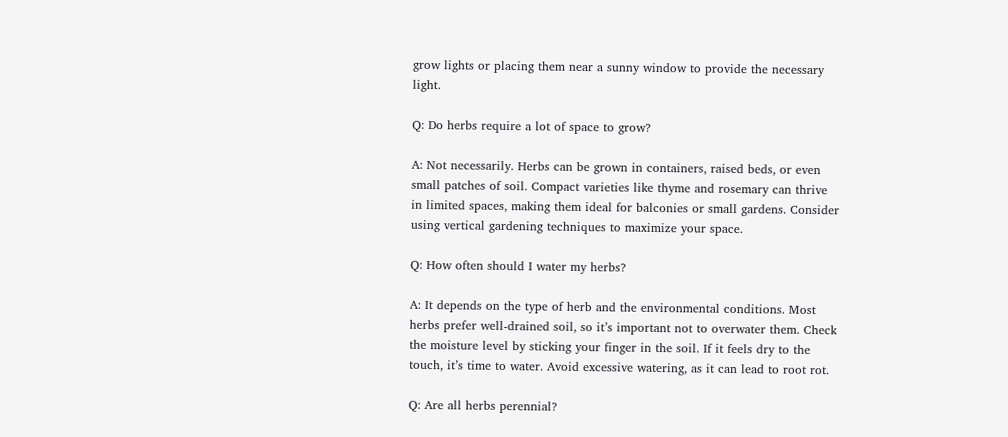grow lights or placing them near a sunny window to provide the necessary light.

Q: Do herbs require a lot of space to grow?

A: Not necessarily. Herbs can be grown in containers, raised beds, or even small patches of soil. Compact varieties like thyme and rosemary can thrive in limited spaces, making them ideal for balconies or small gardens. Consider using vertical gardening techniques to maximize your space.

Q: How often should I water my herbs?

A: It depends on the type of herb and the environmental conditions. Most herbs prefer well-drained soil, so it’s important not to overwater them. Check the moisture level by sticking your finger in the soil. If it feels dry to the touch, it’s time to water. Avoid excessive watering, as it can lead to root rot.

Q: Are all herbs perennial?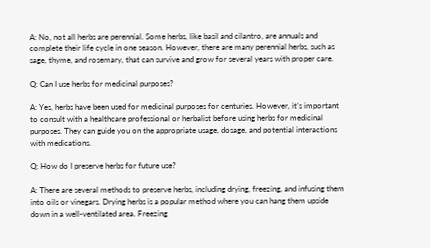A: No, not all herbs are perennial. Some herbs, like basil and cilantro, are annuals and complete their life cycle in one season. However, there are many perennial herbs, such as sage, thyme, and rosemary, that can survive and grow for several years with proper care.

Q: Can I use herbs for medicinal purposes?

A: Yes, herbs have been used for medicinal purposes for centuries. However, it’s important to consult with a healthcare professional or herbalist before using herbs for medicinal purposes. They can guide you on the appropriate usage, dosage, and potential interactions with medications.

Q: How do I preserve herbs for future use?

A: There are several methods to preserve herbs, including drying, freezing, and infusing them into oils or vinegars. Drying herbs is a popular method where you can hang them upside down in a well-ventilated area. Freezing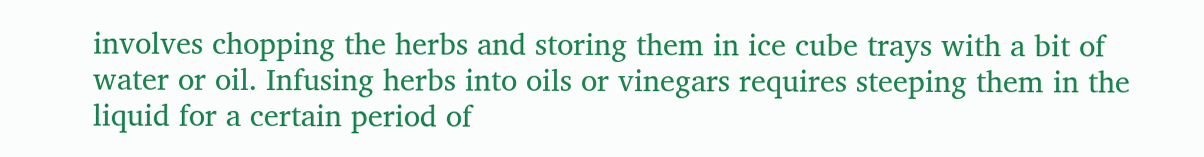involves chopping the herbs and storing them in ice cube trays with a bit of water or oil. Infusing herbs into oils or vinegars requires steeping them in the liquid for a certain period of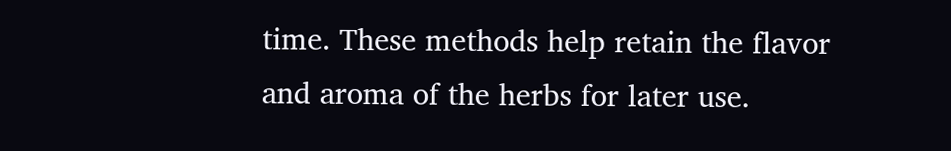time. These methods help retain the flavor and aroma of the herbs for later use.